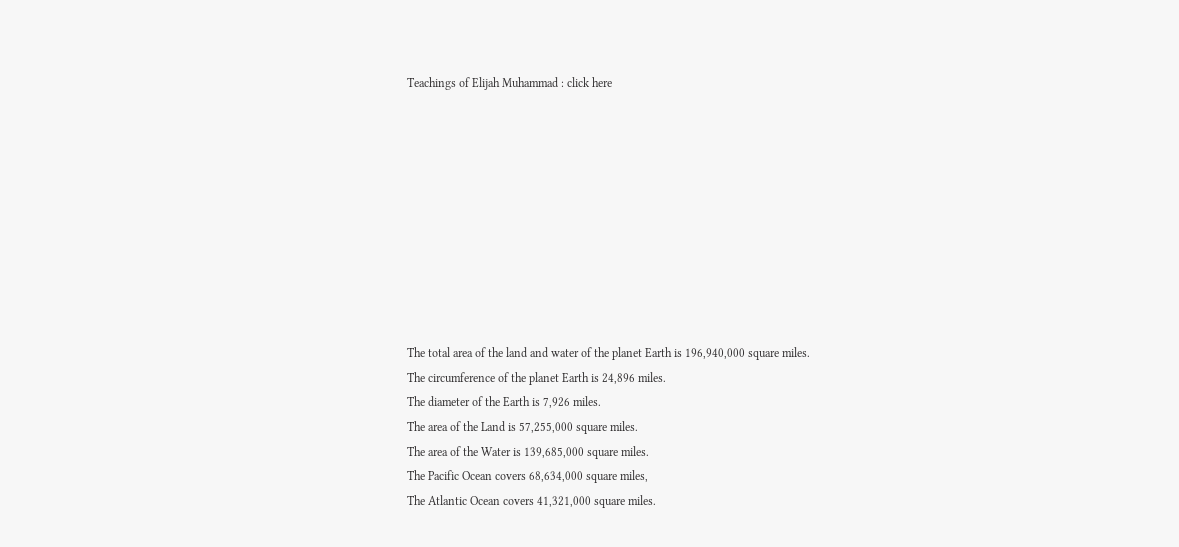Teachings of Elijah Muhammad : click here










The total area of the land and water of the planet Earth is 196,940,000 square miles.
The circumference of the planet Earth is 24,896 miles.
The diameter of the Earth is 7,926 miles.
The area of the Land is 57,255,000 square miles.
The area of the Water is 139,685,000 square miles.
The Pacific Ocean covers 68,634,000 square miles,
The Atlantic Ocean covers 41,321,000 square miles.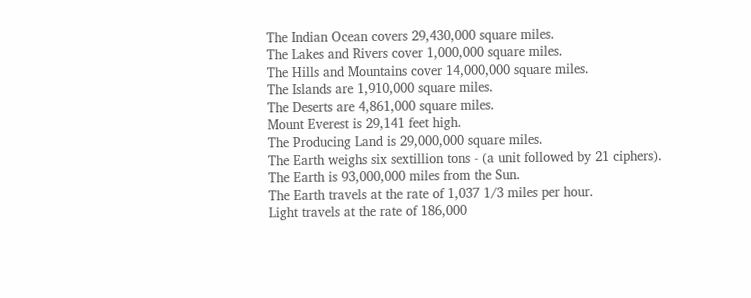The Indian Ocean covers 29,430,000 square miles.
The Lakes and Rivers cover 1,000,000 square miles.
The Hills and Mountains cover 14,000,000 square miles.
The Islands are 1,910,000 square miles.
The Deserts are 4,861,000 square miles.
Mount Everest is 29,141 feet high.
The Producing Land is 29,000,000 square miles.
The Earth weighs six sextillion tons - (a unit followed by 21 ciphers).
The Earth is 93,000,000 miles from the Sun.
The Earth travels at the rate of 1,037 1/3 miles per hour.
Light travels at the rate of 186,000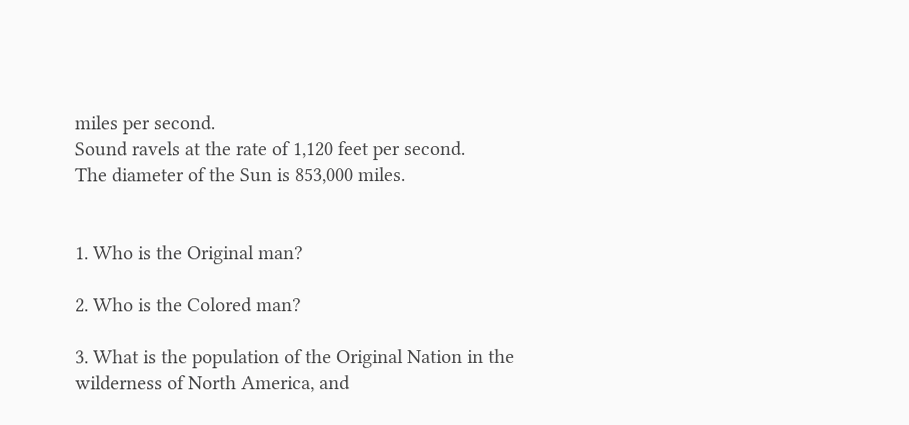miles per second.
Sound ravels at the rate of 1,120 feet per second.
The diameter of the Sun is 853,000 miles.


1. Who is the Original man?

2. Who is the Colored man?

3. What is the population of the Original Nation in the wilderness of North America, and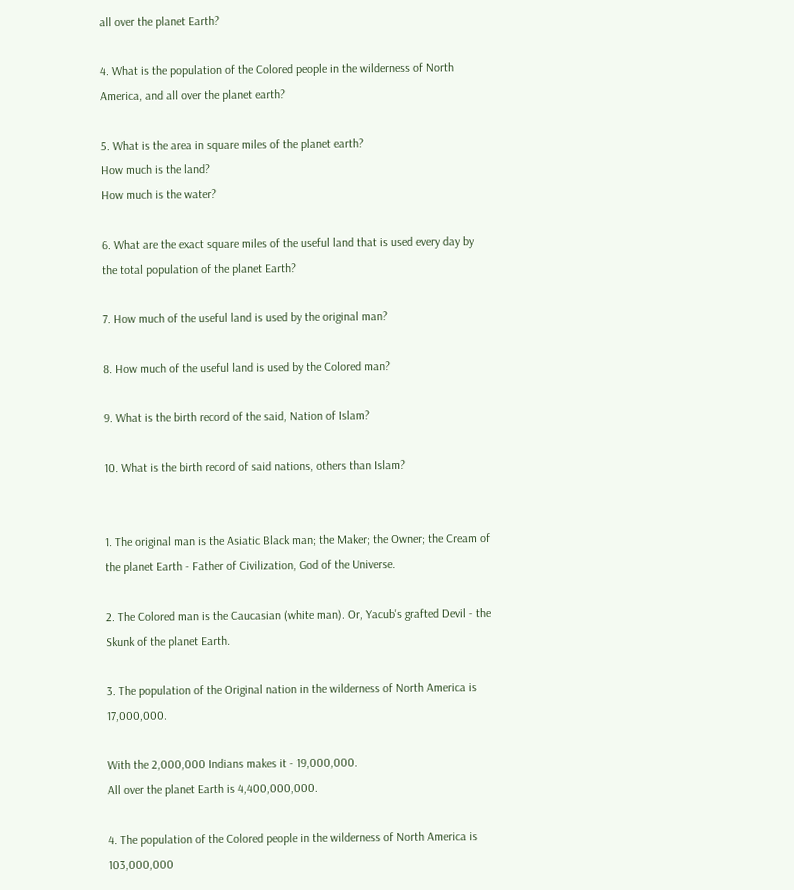all over the planet Earth?

4. What is the population of the Colored people in the wilderness of North America, and all over the planet earth?

5. What is the area in square miles of the planet earth?
How much is the land?
How much is the water?

6. What are the exact square miles of the useful land that is used every day by the total population of the planet Earth?

7. How much of the useful land is used by the original man?

8. How much of the useful land is used by the Colored man?

9. What is the birth record of the said, Nation of Islam?

10. What is the birth record of said nations, others than Islam?


1. The original man is the Asiatic Black man; the Maker; the Owner; the Cream of the planet Earth - Father of Civilization, God of the Universe.

2. The Colored man is the Caucasian (white man). Or, Yacub's grafted Devil - the Skunk of the planet Earth.

3. The population of the Original nation in the wilderness of North America is 17,000,000.

With the 2,000,000 Indians makes it - 19,000,000.
All over the planet Earth is 4,400,000,000.

4. The population of the Colored people in the wilderness of North America is 103,000,000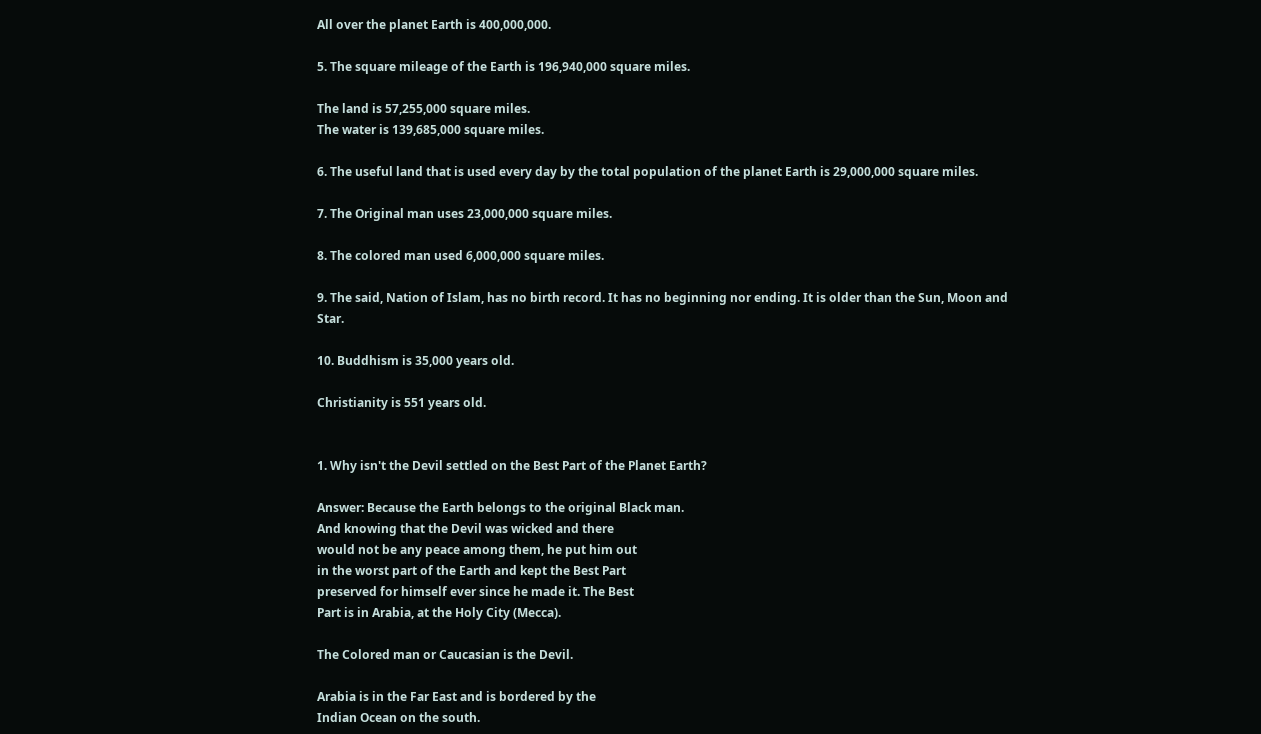All over the planet Earth is 400,000,000.

5. The square mileage of the Earth is 196,940,000 square miles.

The land is 57,255,000 square miles.
The water is 139,685,000 square miles.

6. The useful land that is used every day by the total population of the planet Earth is 29,000,000 square miles.

7. The Original man uses 23,000,000 square miles.

8. The colored man used 6,000,000 square miles.

9. The said, Nation of Islam, has no birth record. It has no beginning nor ending. It is older than the Sun, Moon and Star.

10. Buddhism is 35,000 years old.

Christianity is 551 years old.


1. Why isn't the Devil settled on the Best Part of the Planet Earth?

Answer: Because the Earth belongs to the original Black man.
And knowing that the Devil was wicked and there
would not be any peace among them, he put him out
in the worst part of the Earth and kept the Best Part
preserved for himself ever since he made it. The Best
Part is in Arabia, at the Holy City (Mecca).

The Colored man or Caucasian is the Devil.

Arabia is in the Far East and is bordered by the
Indian Ocean on the south.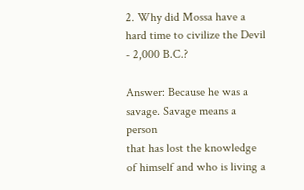2. Why did Mossa have a hard time to civilize the Devil - 2,000 B.C.?

Answer: Because he was a savage. Savage means a person
that has lost the knowledge of himself and who is living a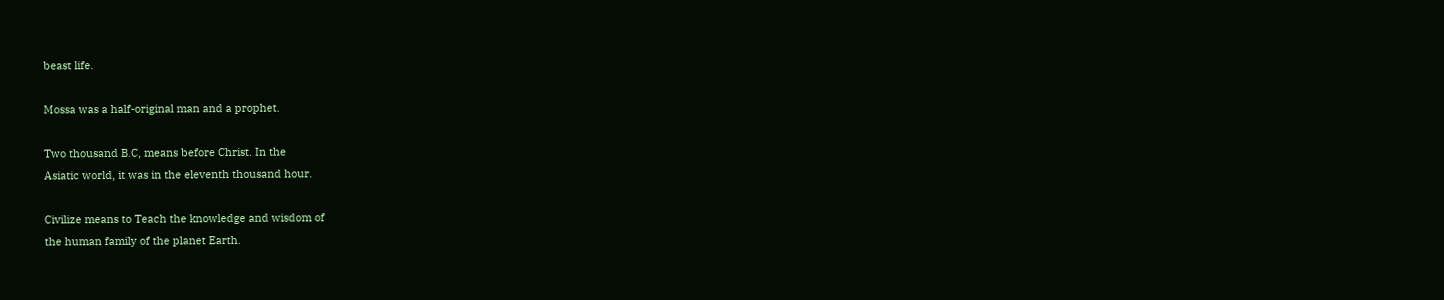beast life.

Mossa was a half-original man and a prophet.

Two thousand B.C, means before Christ. In the
Asiatic world, it was in the eleventh thousand hour.

Civilize means to Teach the knowledge and wisdom of
the human family of the planet Earth.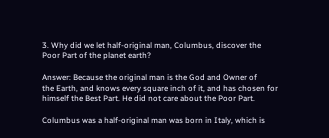3. Why did we let half-original man, Columbus, discover the
Poor Part of the planet earth?

Answer: Because the original man is the God and Owner of
the Earth, and knows every square inch of it, and has chosen for himself the Best Part. He did not care about the Poor Part.

Columbus was a half-original man was born in Italy, which is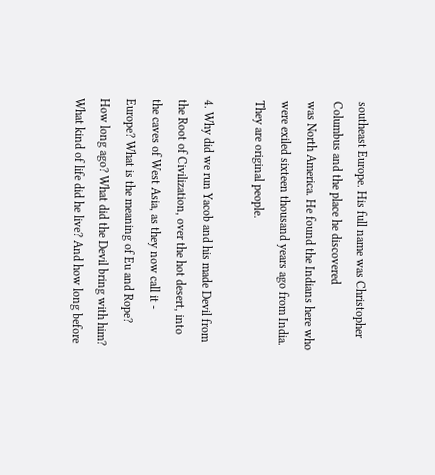southeast Europe. His full name was Christopher Columbus and the place he discovered
was North America. He found the Indians here who were exiled sixteen thousand years ago from India. They are original people.

4. Why did we run Yacob and his made Devil from the Root of Civilization, over the hot desert, into the caves of West Asia, as they now call it - Europe? What is the meaning of Eu and Rope? How long ago? What did the Devil bring with him? What kind of life did he live? And how long before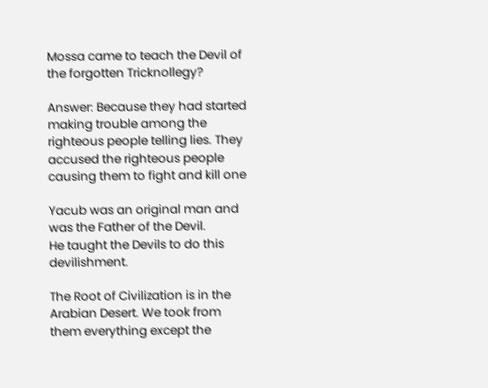Mossa came to teach the Devil of the forgotten Tricknollegy?

Answer: Because they had started making trouble among the righteous people telling lies. They accused the righteous people causing them to fight and kill one

Yacub was an original man and was the Father of the Devil.
He taught the Devils to do this devilishment.

The Root of Civilization is in the Arabian Desert. We took from them everything except the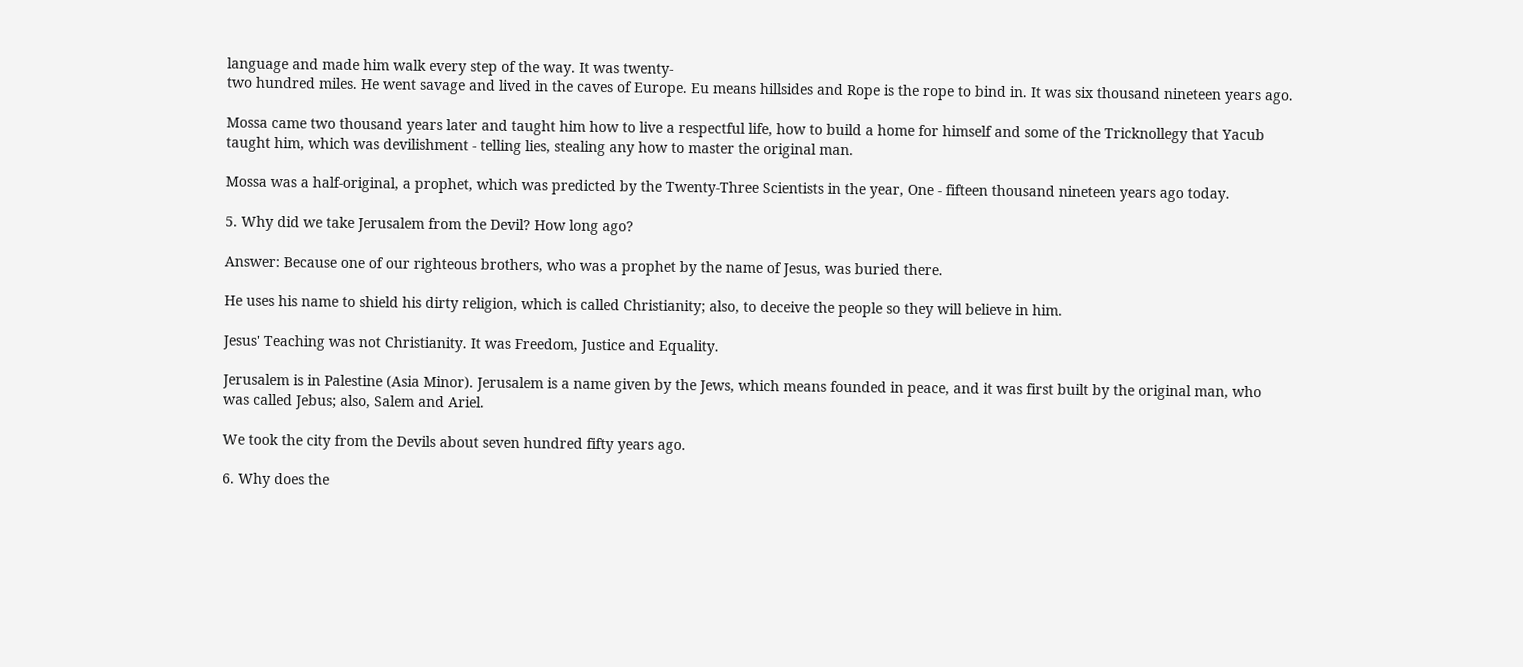language and made him walk every step of the way. It was twenty-
two hundred miles. He went savage and lived in the caves of Europe. Eu means hillsides and Rope is the rope to bind in. It was six thousand nineteen years ago.

Mossa came two thousand years later and taught him how to live a respectful life, how to build a home for himself and some of the Tricknollegy that Yacub
taught him, which was devilishment - telling lies, stealing any how to master the original man.

Mossa was a half-original, a prophet, which was predicted by the Twenty-Three Scientists in the year, One - fifteen thousand nineteen years ago today.

5. Why did we take Jerusalem from the Devil? How long ago?

Answer: Because one of our righteous brothers, who was a prophet by the name of Jesus, was buried there.

He uses his name to shield his dirty religion, which is called Christianity; also, to deceive the people so they will believe in him.

Jesus' Teaching was not Christianity. It was Freedom, Justice and Equality.

Jerusalem is in Palestine (Asia Minor). Jerusalem is a name given by the Jews, which means founded in peace, and it was first built by the original man, who
was called Jebus; also, Salem and Ariel.

We took the city from the Devils about seven hundred fifty years ago.

6. Why does the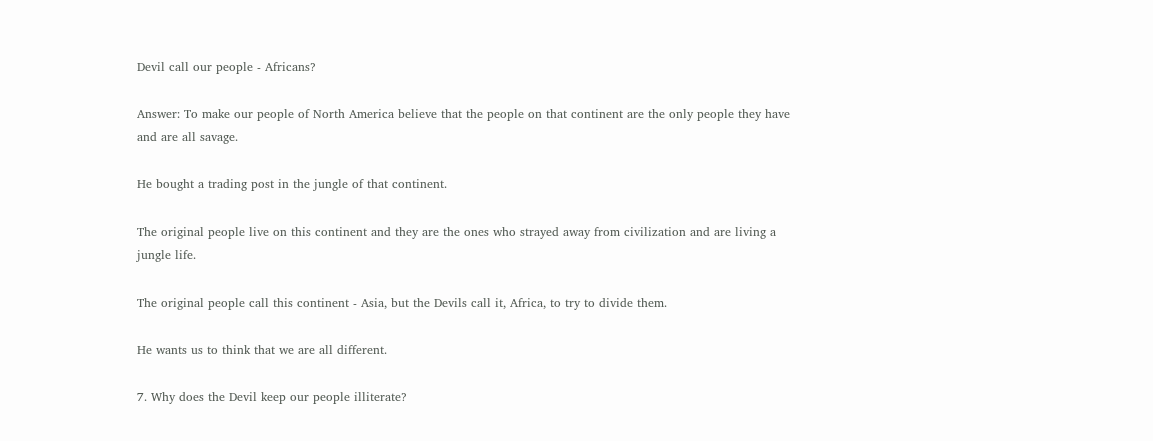Devil call our people - Africans?

Answer: To make our people of North America believe that the people on that continent are the only people they have and are all savage.

He bought a trading post in the jungle of that continent.

The original people live on this continent and they are the ones who strayed away from civilization and are living a jungle life.

The original people call this continent - Asia, but the Devils call it, Africa, to try to divide them.

He wants us to think that we are all different.

7. Why does the Devil keep our people illiterate?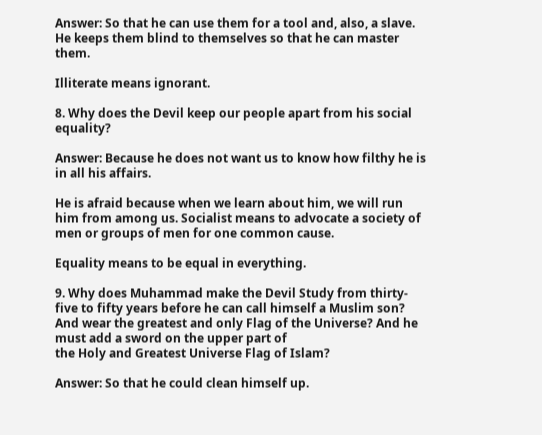Answer: So that he can use them for a tool and, also, a slave. He keeps them blind to themselves so that he can master them.

Illiterate means ignorant.

8. Why does the Devil keep our people apart from his social equality?

Answer: Because he does not want us to know how filthy he is in all his affairs.

He is afraid because when we learn about him, we will run him from among us. Socialist means to advocate a society of men or groups of men for one common cause.

Equality means to be equal in everything.

9. Why does Muhammad make the Devil Study from thirty-five to fifty years before he can call himself a Muslim son? And wear the greatest and only Flag of the Universe? And he must add a sword on the upper part of
the Holy and Greatest Universe Flag of Islam?

Answer: So that he could clean himself up.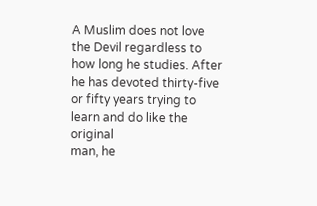A Muslim does not love the Devil regardless to how long he studies. After he has devoted thirty-five or fifty years trying to learn and do like the original
man, he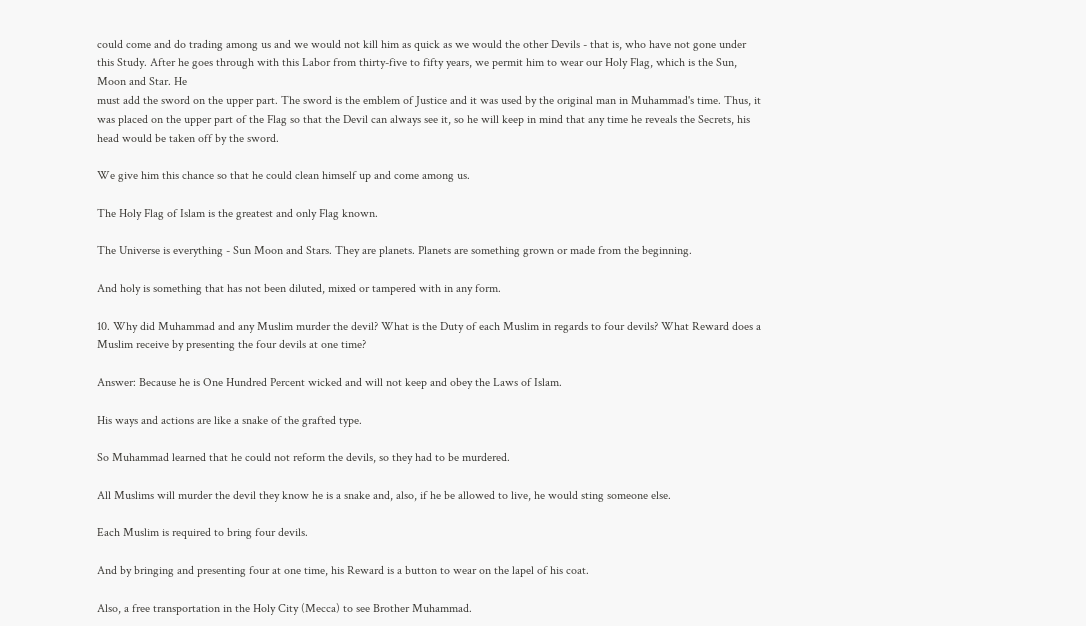could come and do trading among us and we would not kill him as quick as we would the other Devils - that is, who have not gone under
this Study. After he goes through with this Labor from thirty-five to fifty years, we permit him to wear our Holy Flag, which is the Sun, Moon and Star. He
must add the sword on the upper part. The sword is the emblem of Justice and it was used by the original man in Muhammad's time. Thus, it was placed on the upper part of the Flag so that the Devil can always see it, so he will keep in mind that any time he reveals the Secrets, his head would be taken off by the sword.

We give him this chance so that he could clean himself up and come among us.

The Holy Flag of Islam is the greatest and only Flag known.

The Universe is everything - Sun Moon and Stars. They are planets. Planets are something grown or made from the beginning.

And holy is something that has not been diluted, mixed or tampered with in any form.

10. Why did Muhammad and any Muslim murder the devil? What is the Duty of each Muslim in regards to four devils? What Reward does a Muslim receive by presenting the four devils at one time?

Answer: Because he is One Hundred Percent wicked and will not keep and obey the Laws of Islam.

His ways and actions are like a snake of the grafted type.

So Muhammad learned that he could not reform the devils, so they had to be murdered.

All Muslims will murder the devil they know he is a snake and, also, if he be allowed to live, he would sting someone else.

Each Muslim is required to bring four devils.

And by bringing and presenting four at one time, his Reward is a button to wear on the lapel of his coat.

Also, a free transportation in the Holy City (Mecca) to see Brother Muhammad.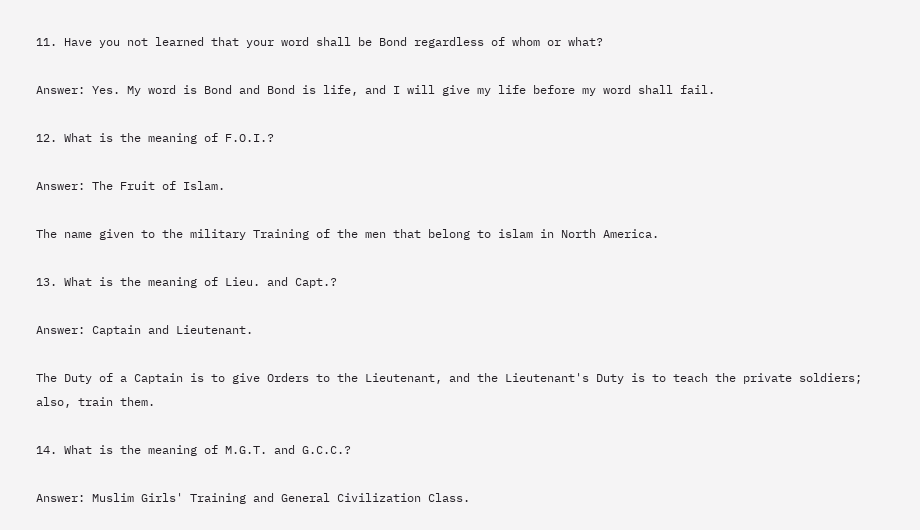11. Have you not learned that your word shall be Bond regardless of whom or what?

Answer: Yes. My word is Bond and Bond is life, and I will give my life before my word shall fail.

12. What is the meaning of F.O.I.?

Answer: The Fruit of Islam.

The name given to the military Training of the men that belong to islam in North America.

13. What is the meaning of Lieu. and Capt.?

Answer: Captain and Lieutenant.

The Duty of a Captain is to give Orders to the Lieutenant, and the Lieutenant's Duty is to teach the private soldiers; also, train them.

14. What is the meaning of M.G.T. and G.C.C.?

Answer: Muslim Girls' Training and General Civilization Class.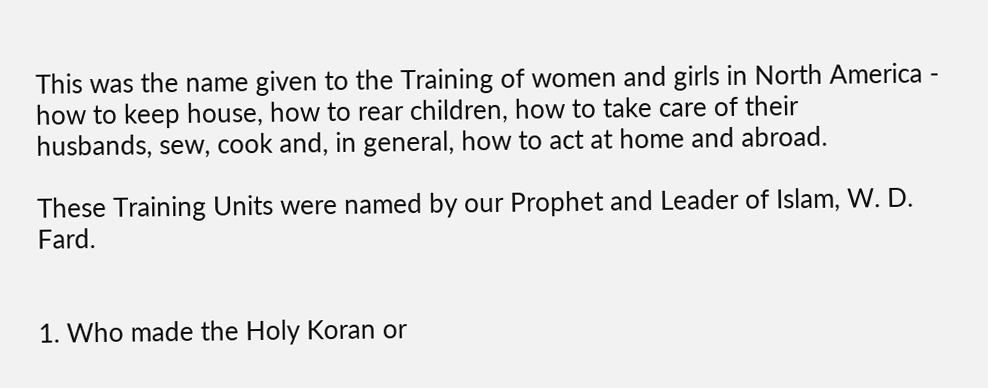This was the name given to the Training of women and girls in North America - how to keep house, how to rear children, how to take care of their
husbands, sew, cook and, in general, how to act at home and abroad.

These Training Units were named by our Prophet and Leader of Islam, W. D. Fard.


1. Who made the Holy Koran or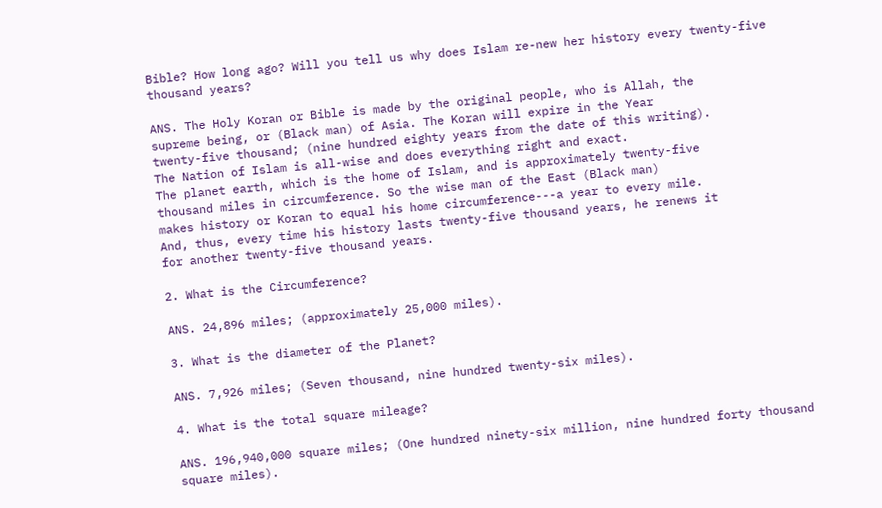Bible? How long ago? Will you tell us why does Islam re-new her history every twenty-five thousand years?

ANS. The Holy Koran or Bible is made by the original people, who is Allah, the
supreme being, or (Black man) of Asia. The Koran will expire in the Year
twenty-five thousand; (nine hundred eighty years from the date of this writing).
The Nation of Islam is all-wise and does everything right and exact.
The planet earth, which is the home of Islam, and is approximately twenty-five
thousand miles in circumference. So the wise man of the East (Black man)
makes history or Koran to equal his home circumference---a year to every mile.
And, thus, every time his history lasts twenty-five thousand years, he renews it
for another twenty-five thousand years.

2. What is the Circumference?

ANS. 24,896 miles; (approximately 25,000 miles).

3. What is the diameter of the Planet?

ANS. 7,926 miles; (Seven thousand, nine hundred twenty-six miles).

4. What is the total square mileage?

ANS. 196,940,000 square miles; (One hundred ninety-six million, nine hundred forty thousand square miles).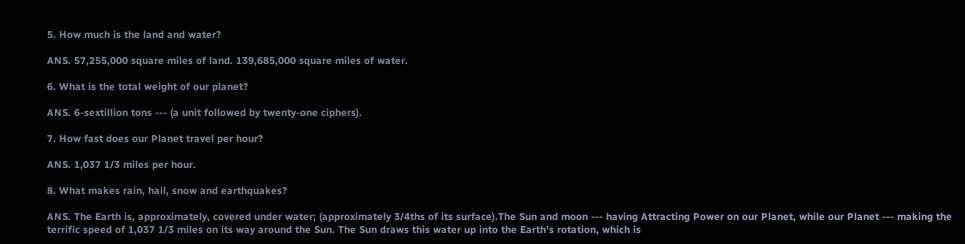5. How much is the land and water?

ANS. 57,255,000 square miles of land. 139,685,000 square miles of water.

6. What is the total weight of our planet?

ANS. 6-sextillion tons --- (a unit followed by twenty-one ciphers).

7. How fast does our Planet travel per hour?

ANS. 1,037 1/3 miles per hour.

8. What makes rain, hail, snow and earthquakes?

ANS. The Earth is, approximately, covered under water; (approximately 3/4ths of its surface).The Sun and moon --- having Attracting Power on our Planet, while our Planet --- making the terrific speed of 1,037 1/3 miles on its way around the Sun. The Sun draws this water up into the Earth's rotation, which is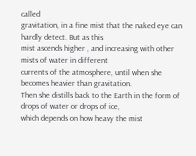called
gravitation, in a fine mist that the naked eye can hardly detect. But as this
mist ascends higher , and increasing with other mists of water in different
currents of the atmosphere, until when she becomes heavier than gravitation.
Then she distills back to the Earth in the form of drops of water or drops of ice,
which depends on how heavy the mist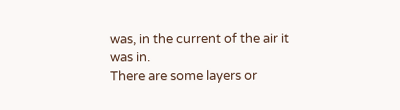was, in the current of the air it was in.
There are some layers or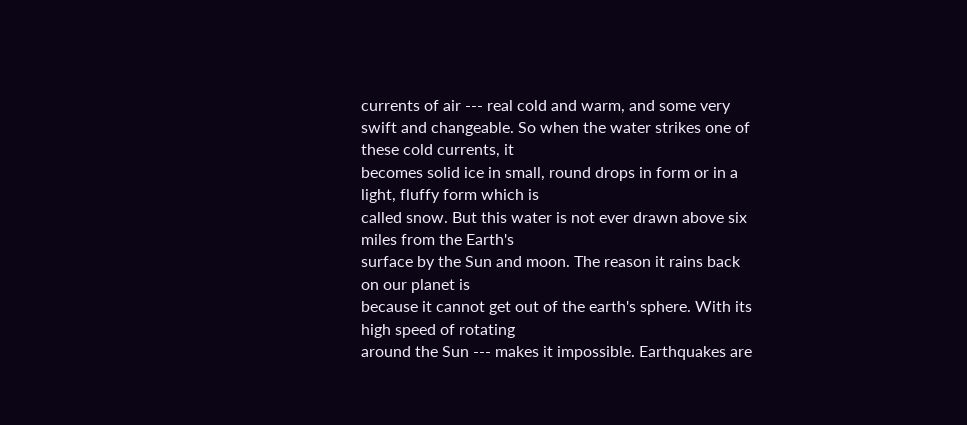currents of air --- real cold and warm, and some very
swift and changeable. So when the water strikes one of these cold currents, it
becomes solid ice in small, round drops in form or in a light, fluffy form which is
called snow. But this water is not ever drawn above six miles from the Earth's
surface by the Sun and moon. The reason it rains back on our planet is
because it cannot get out of the earth's sphere. With its high speed of rotating
around the Sun --- makes it impossible. Earthquakes are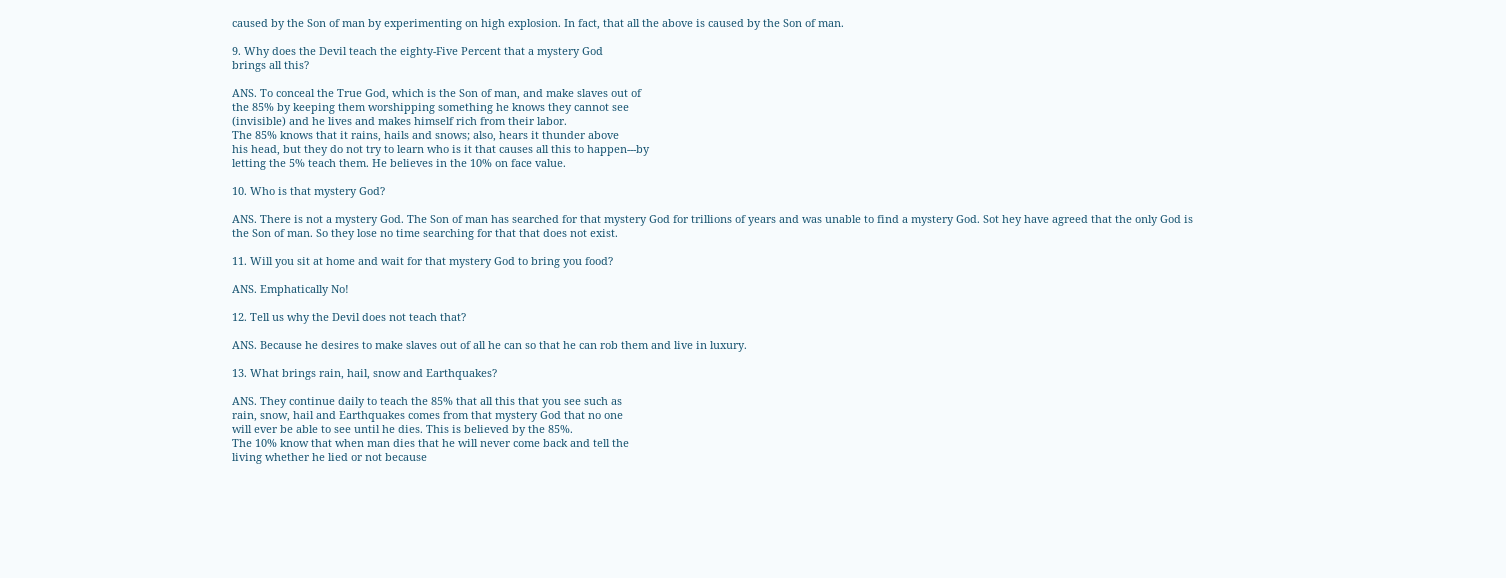caused by the Son of man by experimenting on high explosion. In fact, that all the above is caused by the Son of man.

9. Why does the Devil teach the eighty-Five Percent that a mystery God
brings all this?

ANS. To conceal the True God, which is the Son of man, and make slaves out of
the 85% by keeping them worshipping something he knows they cannot see
(invisible) and he lives and makes himself rich from their labor.
The 85% knows that it rains, hails and snows; also, hears it thunder above
his head, but they do not try to learn who is it that causes all this to happen---by
letting the 5% teach them. He believes in the 10% on face value.

10. Who is that mystery God?

ANS. There is not a mystery God. The Son of man has searched for that mystery God for trillions of years and was unable to find a mystery God. Sot hey have agreed that the only God is the Son of man. So they lose no time searching for that that does not exist.

11. Will you sit at home and wait for that mystery God to bring you food?

ANS. Emphatically No!

12. Tell us why the Devil does not teach that?

ANS. Because he desires to make slaves out of all he can so that he can rob them and live in luxury.

13. What brings rain, hail, snow and Earthquakes?

ANS. They continue daily to teach the 85% that all this that you see such as
rain, snow, hail and Earthquakes comes from that mystery God that no one
will ever be able to see until he dies. This is believed by the 85%.
The 10% know that when man dies that he will never come back and tell the
living whether he lied or not because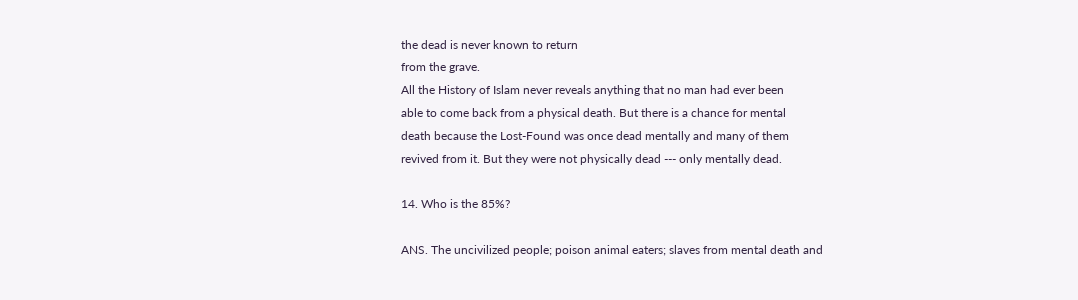the dead is never known to return
from the grave.
All the History of Islam never reveals anything that no man had ever been
able to come back from a physical death. But there is a chance for mental
death because the Lost-Found was once dead mentally and many of them
revived from it. But they were not physically dead --- only mentally dead.

14. Who is the 85%?

ANS. The uncivilized people; poison animal eaters; slaves from mental death and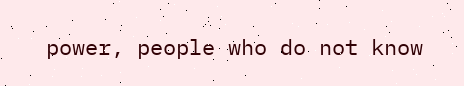power, people who do not know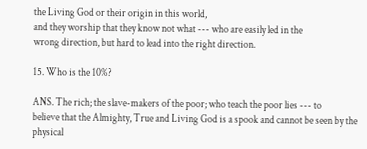the Living God or their origin in this world,
and they worship that they know not what --- who are easily led in the
wrong direction, but hard to lead into the right direction.

15. Who is the 10%?

ANS. The rich; the slave-makers of the poor; who teach the poor lies --- to
believe that the Almighty, True and Living God is a spook and cannot be seen by the physical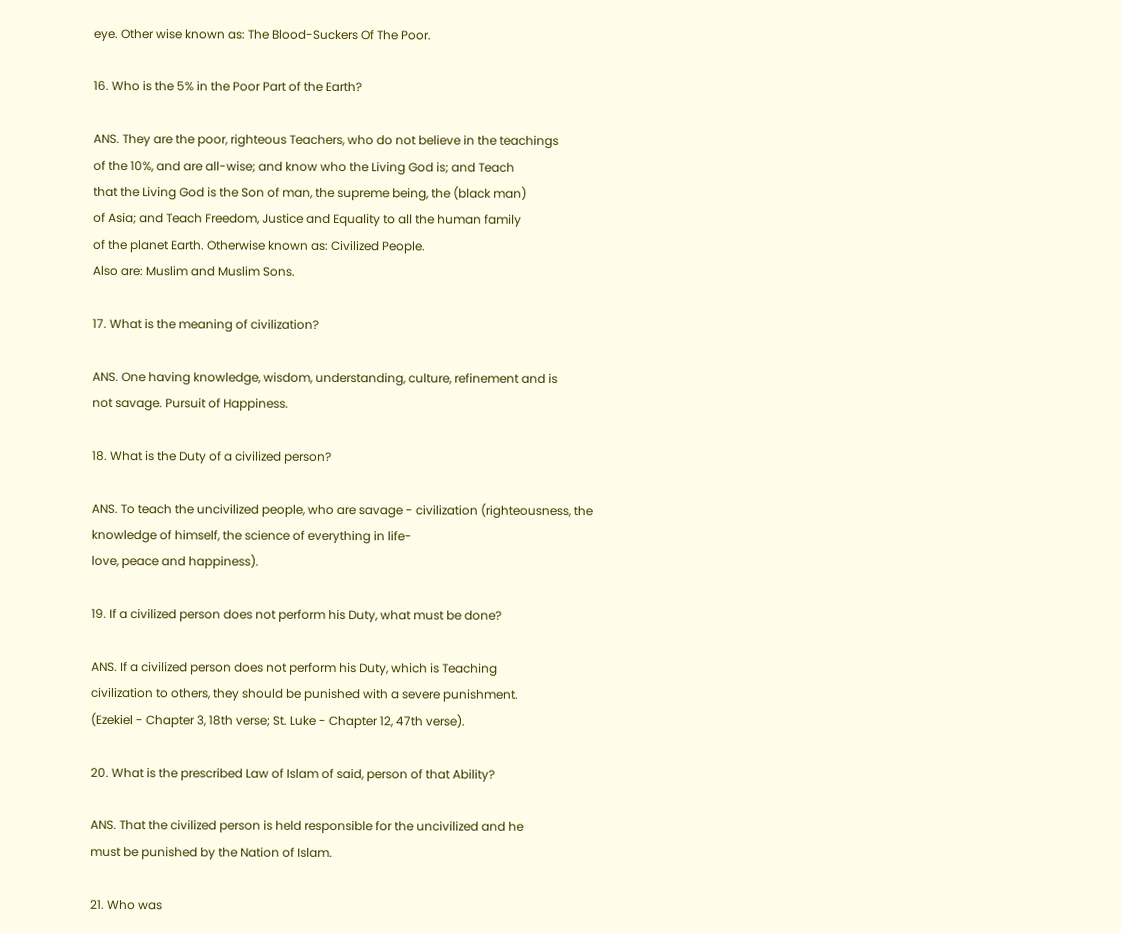eye. Other wise known as: The Blood-Suckers Of The Poor.

16. Who is the 5% in the Poor Part of the Earth?

ANS. They are the poor, righteous Teachers, who do not believe in the teachings
of the 10%, and are all-wise; and know who the Living God is; and Teach
that the Living God is the Son of man, the supreme being, the (black man)
of Asia; and Teach Freedom, Justice and Equality to all the human family
of the planet Earth. Otherwise known as: Civilized People.
Also are: Muslim and Muslim Sons.

17. What is the meaning of civilization?

ANS. One having knowledge, wisdom, understanding, culture, refinement and is
not savage. Pursuit of Happiness.

18. What is the Duty of a civilized person?

ANS. To teach the uncivilized people, who are savage - civilization (righteousness, the knowledge of himself, the science of everything in life-
love, peace and happiness).

19. If a civilized person does not perform his Duty, what must be done?

ANS. If a civilized person does not perform his Duty, which is Teaching
civilization to others, they should be punished with a severe punishment.
(Ezekiel - Chapter 3, 18th verse; St. Luke - Chapter 12, 47th verse).

20. What is the prescribed Law of Islam of said, person of that Ability?

ANS. That the civilized person is held responsible for the uncivilized and he
must be punished by the Nation of Islam.

21. Who was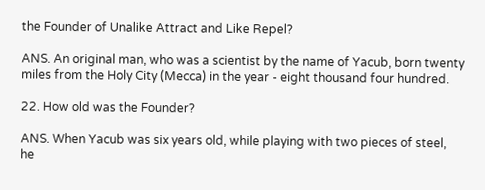the Founder of Unalike Attract and Like Repel?

ANS. An original man, who was a scientist by the name of Yacub, born twenty miles from the Holy City (Mecca) in the year - eight thousand four hundred.

22. How old was the Founder?

ANS. When Yacub was six years old, while playing with two pieces of steel,
he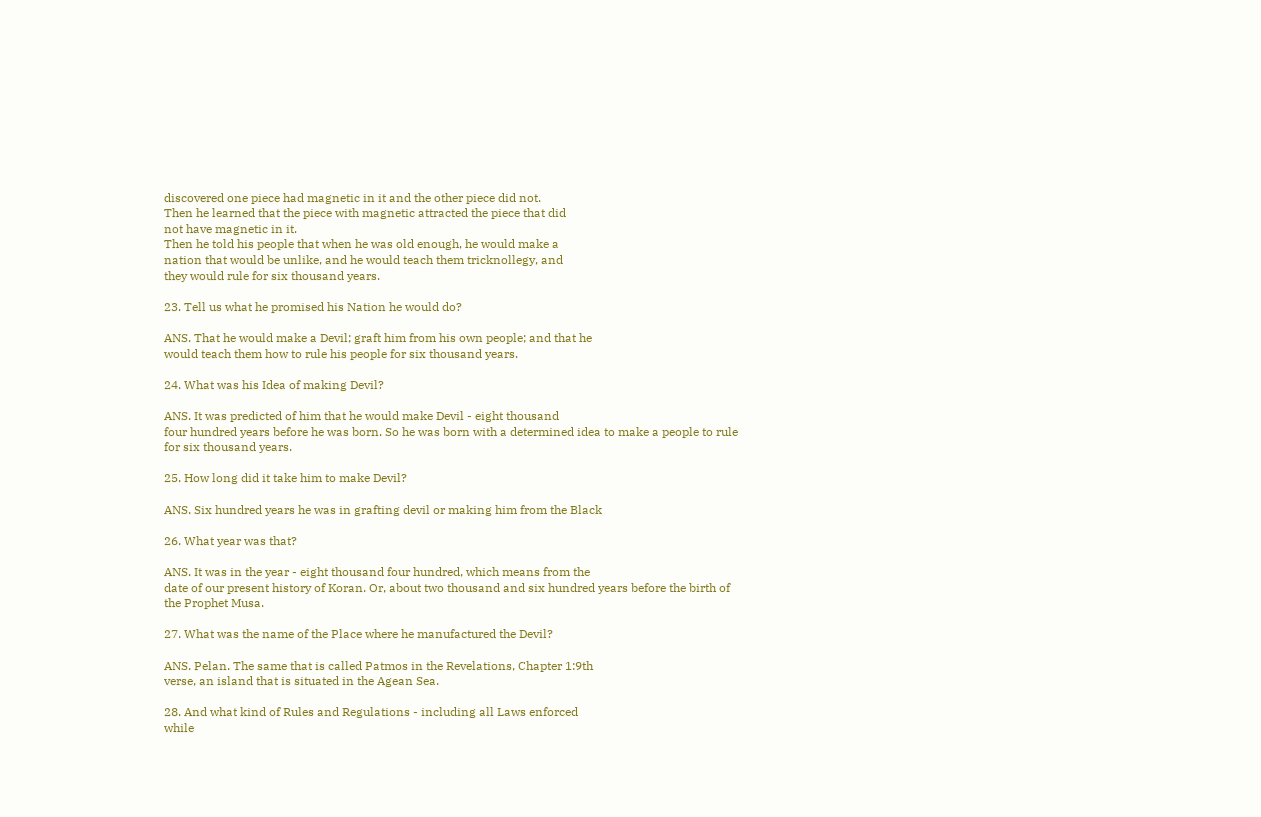discovered one piece had magnetic in it and the other piece did not.
Then he learned that the piece with magnetic attracted the piece that did
not have magnetic in it.
Then he told his people that when he was old enough, he would make a
nation that would be unlike, and he would teach them tricknollegy, and
they would rule for six thousand years.

23. Tell us what he promised his Nation he would do?

ANS. That he would make a Devil; graft him from his own people; and that he
would teach them how to rule his people for six thousand years.

24. What was his Idea of making Devil?

ANS. It was predicted of him that he would make Devil - eight thousand
four hundred years before he was born. So he was born with a determined idea to make a people to rule for six thousand years.

25. How long did it take him to make Devil?

ANS. Six hundred years he was in grafting devil or making him from the Black

26. What year was that?

ANS. It was in the year - eight thousand four hundred, which means from the
date of our present history of Koran. Or, about two thousand and six hundred years before the birth of the Prophet Musa.

27. What was the name of the Place where he manufactured the Devil?

ANS. Pelan. The same that is called Patmos in the Revelations, Chapter 1:9th
verse, an island that is situated in the Agean Sea.

28. And what kind of Rules and Regulations - including all Laws enforced
while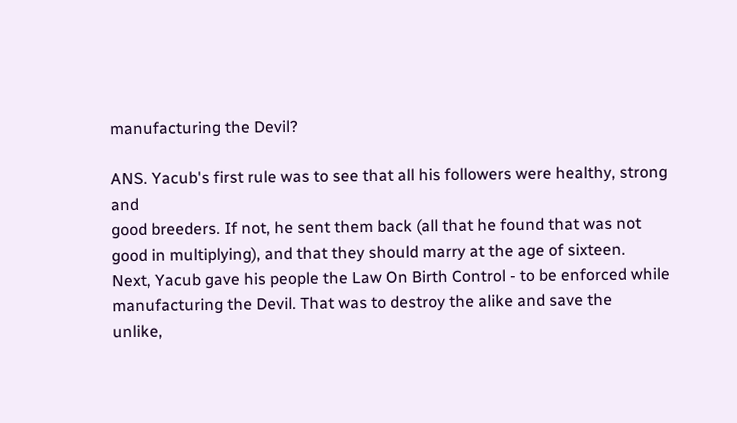manufacturing the Devil?

ANS. Yacub's first rule was to see that all his followers were healthy, strong and
good breeders. If not, he sent them back (all that he found that was not
good in multiplying), and that they should marry at the age of sixteen.
Next, Yacub gave his people the Law On Birth Control - to be enforced while
manufacturing the Devil. That was to destroy the alike and save the
unlike,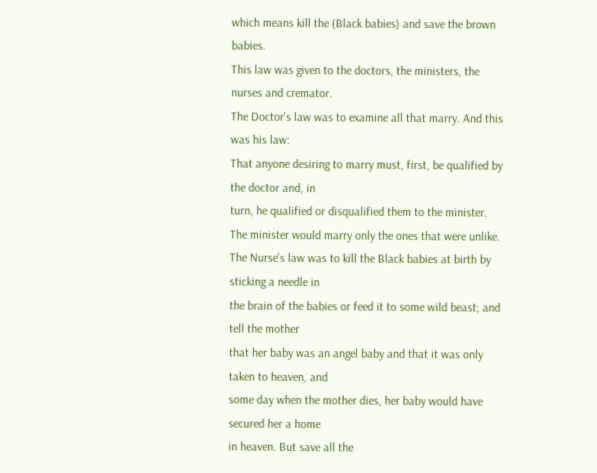which means kill the (Black babies) and save the brown babies.
This law was given to the doctors, the ministers, the nurses and cremator.
The Doctor's law was to examine all that marry. And this was his law:
That anyone desiring to marry must, first, be qualified by the doctor and, in
turn, he qualified or disqualified them to the minister.
The minister would marry only the ones that were unlike.
The Nurse's law was to kill the Black babies at birth by sticking a needle in
the brain of the babies or feed it to some wild beast; and tell the mother
that her baby was an angel baby and that it was only taken to heaven, and
some day when the mother dies, her baby would have secured her a home
in heaven. But save all the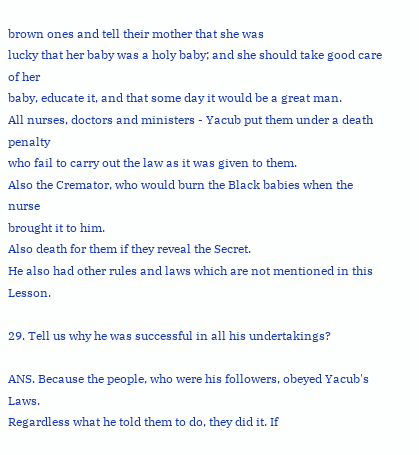brown ones and tell their mother that she was
lucky that her baby was a holy baby; and she should take good care of her
baby, educate it, and that some day it would be a great man.
All nurses, doctors and ministers - Yacub put them under a death penalty
who fail to carry out the law as it was given to them.
Also the Cremator, who would burn the Black babies when the nurse
brought it to him.
Also death for them if they reveal the Secret.
He also had other rules and laws which are not mentioned in this Lesson.

29. Tell us why he was successful in all his undertakings?

ANS. Because the people, who were his followers, obeyed Yacub's Laws.
Regardless what he told them to do, they did it. If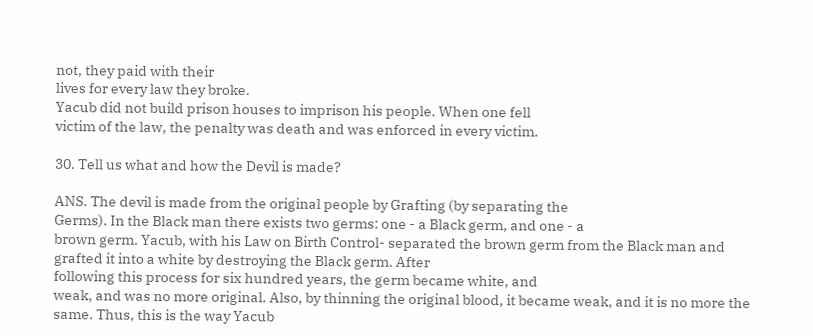not, they paid with their
lives for every law they broke.
Yacub did not build prison houses to imprison his people. When one fell
victim of the law, the penalty was death and was enforced in every victim.

30. Tell us what and how the Devil is made?

ANS. The devil is made from the original people by Grafting (by separating the
Germs). In the Black man there exists two germs: one - a Black germ, and one - a
brown germ. Yacub, with his Law on Birth Control- separated the brown germ from the Black man and grafted it into a white by destroying the Black germ. After
following this process for six hundred years, the germ became white, and
weak, and was no more original. Also, by thinning the original blood, it became weak, and it is no more the same. Thus, this is the way Yacub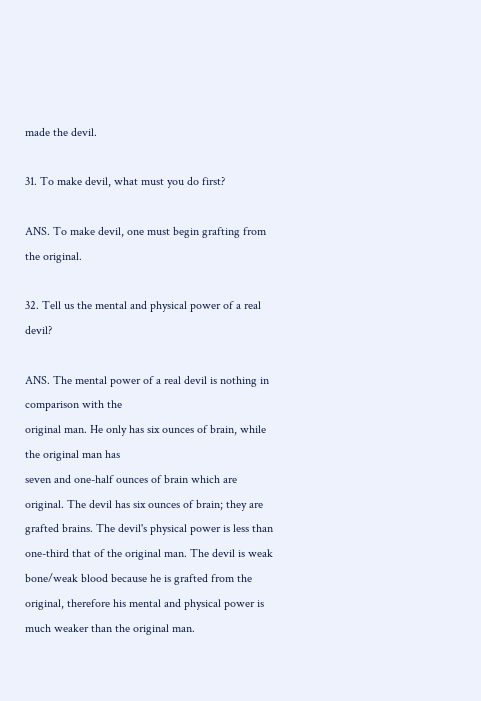made the devil.

31. To make devil, what must you do first?

ANS. To make devil, one must begin grafting from the original.

32. Tell us the mental and physical power of a real devil?

ANS. The mental power of a real devil is nothing in comparison with the
original man. He only has six ounces of brain, while the original man has
seven and one-half ounces of brain which are original. The devil has six ounces of brain; they are grafted brains. The devil's physical power is less than one-third that of the original man. The devil is weak bone/weak blood because he is grafted from the original, therefore his mental and physical power is much weaker than the original man.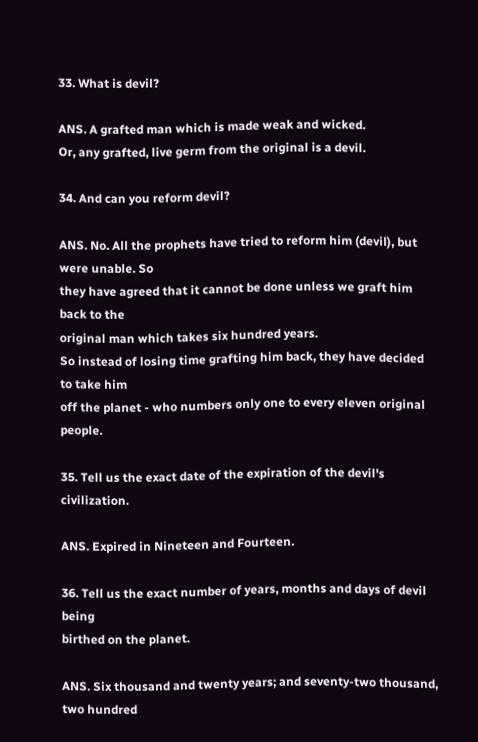33. What is devil?

ANS. A grafted man which is made weak and wicked.
Or, any grafted, live germ from the original is a devil.

34. And can you reform devil?

ANS. No. All the prophets have tried to reform him (devil), but were unable. So
they have agreed that it cannot be done unless we graft him back to the
original man which takes six hundred years.
So instead of losing time grafting him back, they have decided to take him
off the planet - who numbers only one to every eleven original people.

35. Tell us the exact date of the expiration of the devil's civilization.

ANS. Expired in Nineteen and Fourteen.

36. Tell us the exact number of years, months and days of devil being
birthed on the planet.

ANS. Six thousand and twenty years; and seventy-two thousand, two hundred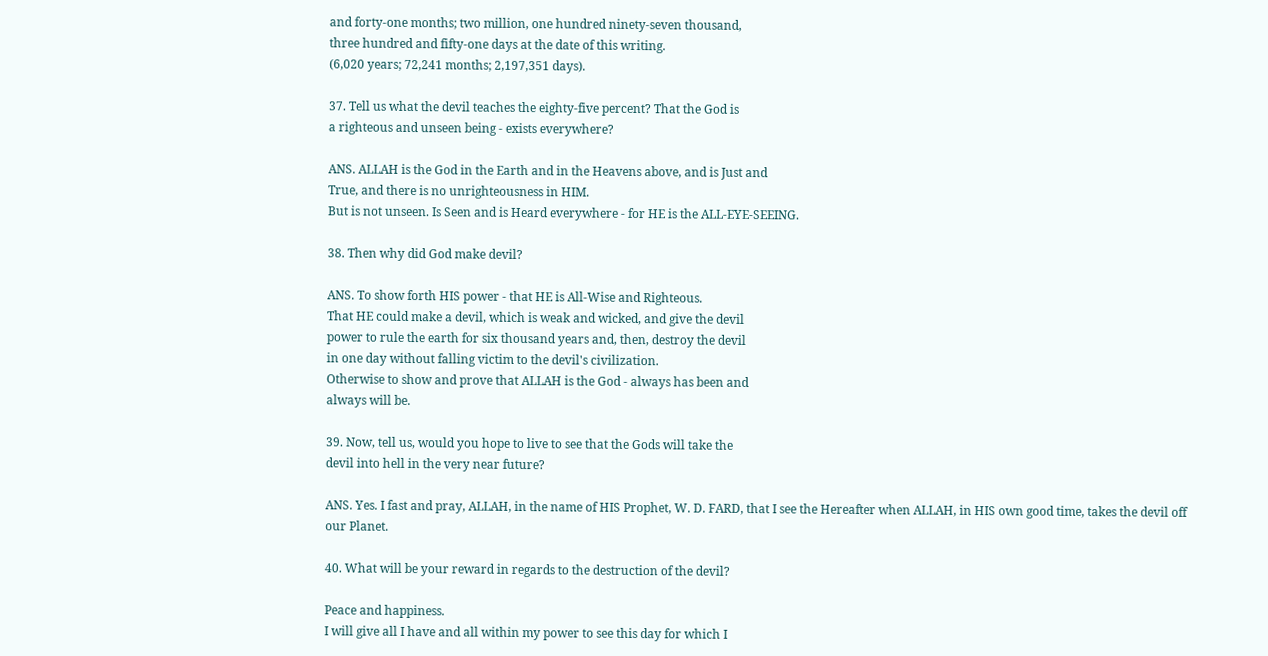and forty-one months; two million, one hundred ninety-seven thousand,
three hundred and fifty-one days at the date of this writing.
(6,020 years; 72,241 months; 2,197,351 days).

37. Tell us what the devil teaches the eighty-five percent? That the God is
a righteous and unseen being - exists everywhere?

ANS. ALLAH is the God in the Earth and in the Heavens above, and is Just and
True, and there is no unrighteousness in HIM.
But is not unseen. Is Seen and is Heard everywhere - for HE is the ALL-EYE-SEEING.

38. Then why did God make devil?

ANS. To show forth HIS power - that HE is All-Wise and Righteous.
That HE could make a devil, which is weak and wicked, and give the devil
power to rule the earth for six thousand years and, then, destroy the devil
in one day without falling victim to the devil's civilization.
Otherwise to show and prove that ALLAH is the God - always has been and
always will be.

39. Now, tell us, would you hope to live to see that the Gods will take the
devil into hell in the very near future?

ANS. Yes. I fast and pray, ALLAH, in the name of HIS Prophet, W. D. FARD, that I see the Hereafter when ALLAH, in HIS own good time, takes the devil off
our Planet.

40. What will be your reward in regards to the destruction of the devil?

Peace and happiness.
I will give all I have and all within my power to see this day for which I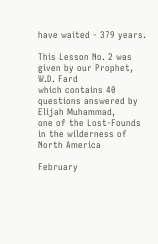have waited - 379 years.

This Lesson No. 2 was given by our Prophet, W.D. Fard
which contains 40 questions answered by Elijah Muhammad,
one of the Lost-Founds in the wilderness of North America

February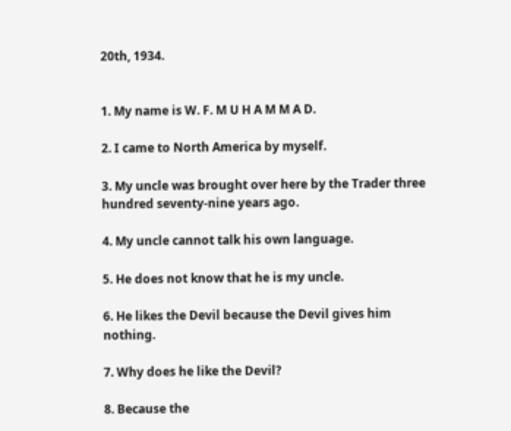20th, 1934.


1. My name is W. F. M U H A M M A D.

2. I came to North America by myself.

3. My uncle was brought over here by the Trader three hundred seventy-nine years ago.

4. My uncle cannot talk his own language.

5. He does not know that he is my uncle.

6. He likes the Devil because the Devil gives him nothing.

7. Why does he like the Devil?

8. Because the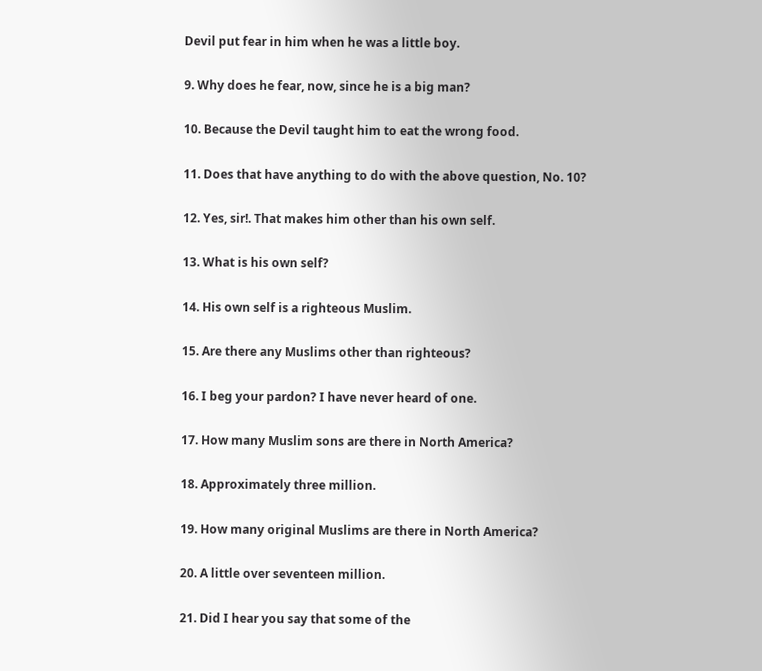Devil put fear in him when he was a little boy.

9. Why does he fear, now, since he is a big man?

10. Because the Devil taught him to eat the wrong food.

11. Does that have anything to do with the above question, No. 10?

12. Yes, sir!. That makes him other than his own self.

13. What is his own self?

14. His own self is a righteous Muslim.

15. Are there any Muslims other than righteous?

16. I beg your pardon? I have never heard of one.

17. How many Muslim sons are there in North America?

18. Approximately three million.

19. How many original Muslims are there in North America?

20. A little over seventeen million.

21. Did I hear you say that some of the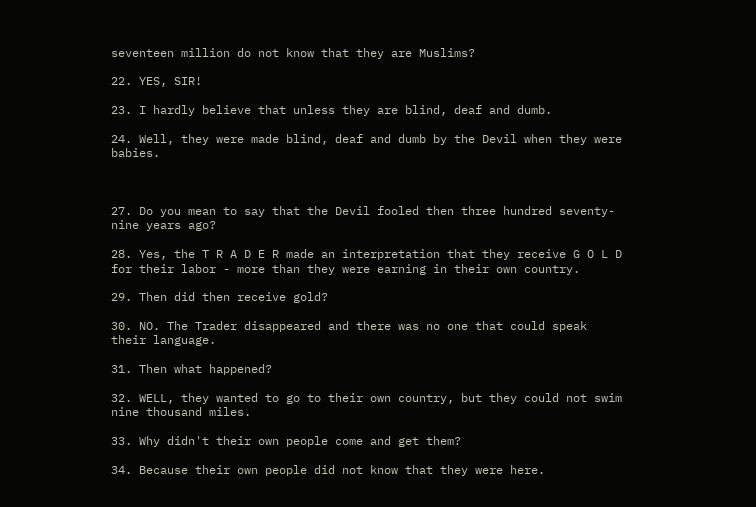seventeen million do not know that they are Muslims?

22. YES, SIR!

23. I hardly believe that unless they are blind, deaf and dumb.

24. Well, they were made blind, deaf and dumb by the Devil when they were babies.



27. Do you mean to say that the Devil fooled then three hundred seventy-nine years ago?

28. Yes, the T R A D E R made an interpretation that they receive G O L D for their labor - more than they were earning in their own country.

29. Then did then receive gold?

30. NO. The Trader disappeared and there was no one that could speak their language.

31. Then what happened?

32. WELL, they wanted to go to their own country, but they could not swim nine thousand miles.

33. Why didn't their own people come and get them?

34. Because their own people did not know that they were here.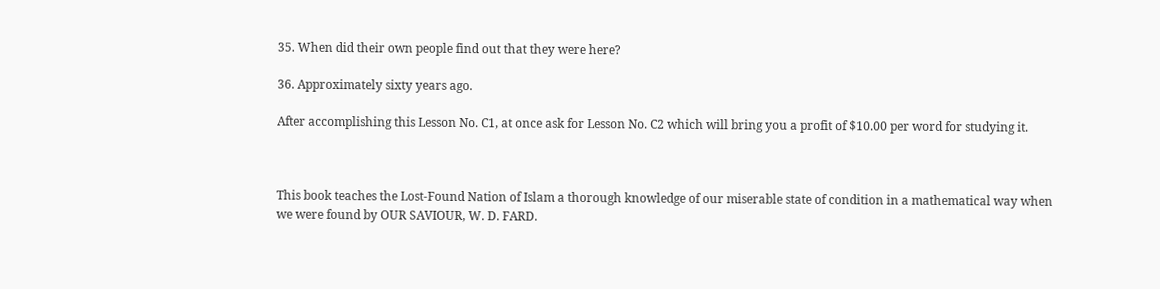35. When did their own people find out that they were here?

36. Approximately sixty years ago.

After accomplishing this Lesson No. C1, at once ask for Lesson No. C2 which will bring you a profit of $10.00 per word for studying it.



This book teaches the Lost-Found Nation of Islam a thorough knowledge of our miserable state of condition in a mathematical way when we were found by OUR SAVIOUR, W. D. FARD.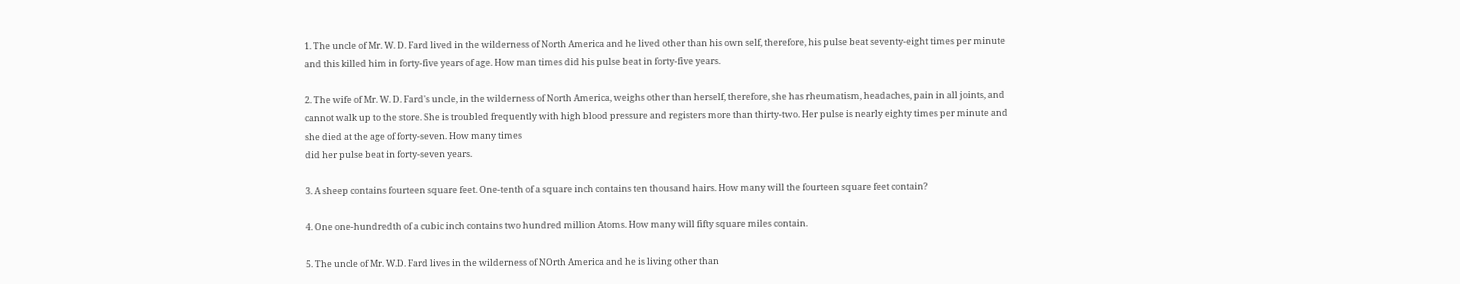1. The uncle of Mr. W. D. Fard lived in the wilderness of North America and he lived other than his own self, therefore, his pulse beat seventy-eight times per minute and this killed him in forty-five years of age. How man times did his pulse beat in forty-five years.

2. The wife of Mr. W. D. Fard's uncle, in the wilderness of North America, weighs other than herself, therefore, she has rheumatism, headaches, pain in all joints, and cannot walk up to the store. She is troubled frequently with high blood pressure and registers more than thirty-two. Her pulse is nearly eighty times per minute and she died at the age of forty-seven. How many times
did her pulse beat in forty-seven years.

3. A sheep contains fourteen square feet. One-tenth of a square inch contains ten thousand hairs. How many will the fourteen square feet contain?

4. One one-hundredth of a cubic inch contains two hundred million Atoms. How many will fifty square miles contain.

5. The uncle of Mr. W.D. Fard lives in the wilderness of NOrth America and he is living other than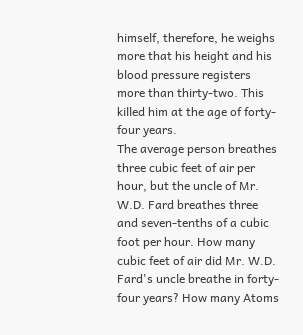himself, therefore, he weighs more that his height and his blood pressure registers more than thirty-two. This killed him at the age of forty-four years.
The average person breathes three cubic feet of air per hour, but the uncle of Mr. W.D. Fard breathes three and seven-tenths of a cubic foot per hour. How many cubic feet of air did Mr. W.D. Fard's uncle breathe in forty-four years? How many Atoms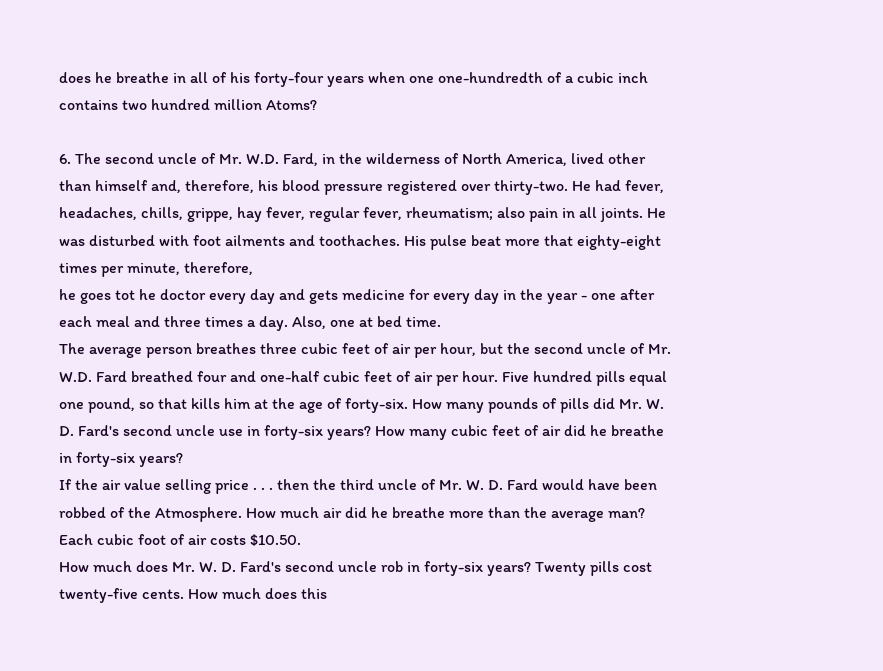does he breathe in all of his forty-four years when one one-hundredth of a cubic inch contains two hundred million Atoms?

6. The second uncle of Mr. W.D. Fard, in the wilderness of North America, lived other than himself and, therefore, his blood pressure registered over thirty-two. He had fever, headaches, chills, grippe, hay fever, regular fever, rheumatism; also pain in all joints. He was disturbed with foot ailments and toothaches. His pulse beat more that eighty-eight times per minute, therefore,
he goes tot he doctor every day and gets medicine for every day in the year - one after each meal and three times a day. Also, one at bed time.
The average person breathes three cubic feet of air per hour, but the second uncle of Mr. W.D. Fard breathed four and one-half cubic feet of air per hour. Five hundred pills equal one pound, so that kills him at the age of forty-six. How many pounds of pills did Mr. W. D. Fard's second uncle use in forty-six years? How many cubic feet of air did he breathe in forty-six years?
If the air value selling price . . . then the third uncle of Mr. W. D. Fard would have been robbed of the Atmosphere. How much air did he breathe more than the average man? Each cubic foot of air costs $10.50.
How much does Mr. W. D. Fard's second uncle rob in forty-six years? Twenty pills cost twenty-five cents. How much does this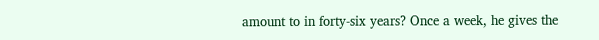amount to in forty-six years? Once a week, he gives the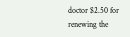doctor $2.50 for renewing the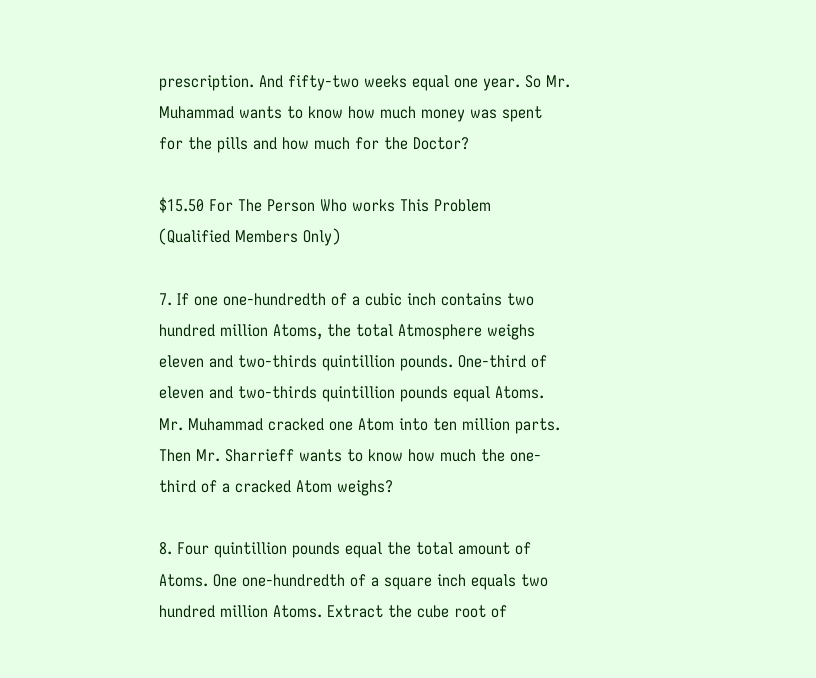prescription. And fifty-two weeks equal one year. So Mr. Muhammad wants to know how much money was spent for the pills and how much for the Doctor?

$15.50 For The Person Who works This Problem
(Qualified Members Only)

7. If one one-hundredth of a cubic inch contains two hundred million Atoms, the total Atmosphere weighs eleven and two-thirds quintillion pounds. One-third of eleven and two-thirds quintillion pounds equal Atoms. Mr. Muhammad cracked one Atom into ten million parts. Then Mr. Sharrieff wants to know how much the one-third of a cracked Atom weighs?

8. Four quintillion pounds equal the total amount of Atoms. One one-hundredth of a square inch equals two hundred million Atoms. Extract the cube root of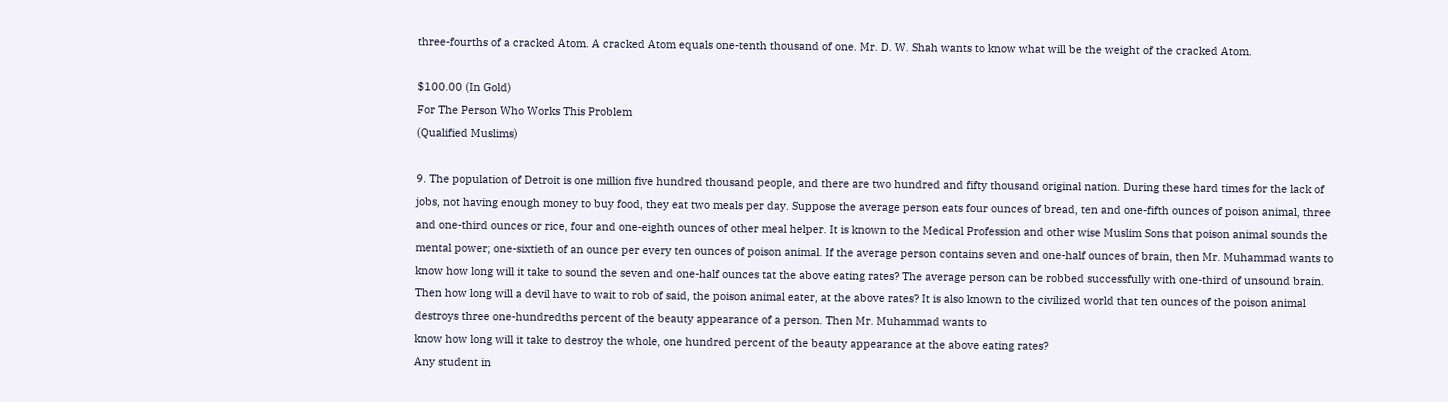three-fourths of a cracked Atom. A cracked Atom equals one-tenth thousand of one. Mr. D. W. Shah wants to know what will be the weight of the cracked Atom.

$100.00 (In Gold)
For The Person Who Works This Problem
(Qualified Muslims)

9. The population of Detroit is one million five hundred thousand people, and there are two hundred and fifty thousand original nation. During these hard times for the lack of jobs, not having enough money to buy food, they eat two meals per day. Suppose the average person eats four ounces of bread, ten and one-fifth ounces of poison animal, three and one-third ounces or rice, four and one-eighth ounces of other meal helper. It is known to the Medical Profession and other wise Muslim Sons that poison animal sounds the mental power; one-sixtieth of an ounce per every ten ounces of poison animal. If the average person contains seven and one-half ounces of brain, then Mr. Muhammad wants to know how long will it take to sound the seven and one-half ounces tat the above eating rates? The average person can be robbed successfully with one-third of unsound brain. Then how long will a devil have to wait to rob of said, the poison animal eater, at the above rates? It is also known to the civilized world that ten ounces of the poison animal destroys three one-hundredths percent of the beauty appearance of a person. Then Mr. Muhammad wants to
know how long will it take to destroy the whole, one hundred percent of the beauty appearance at the above eating rates?
Any student in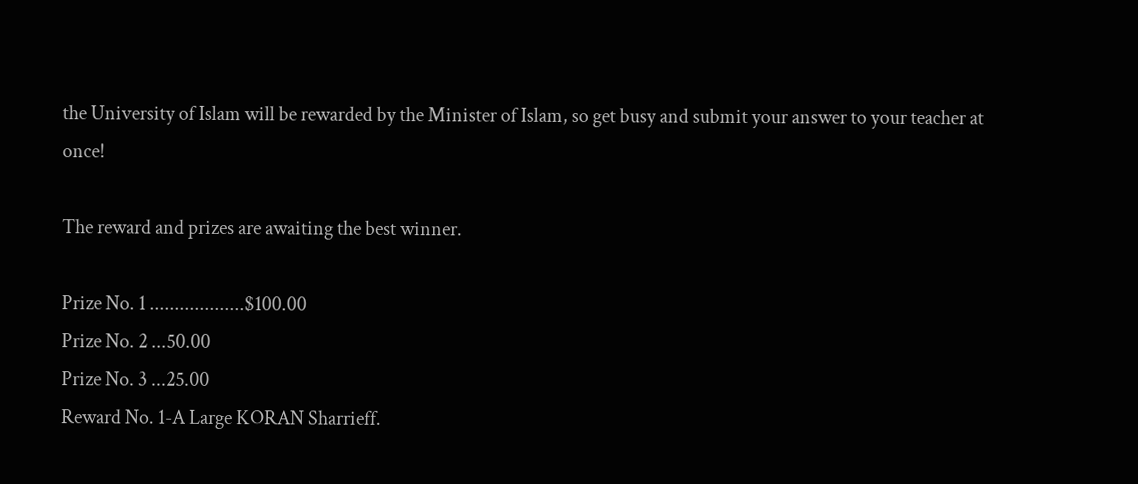the University of Islam will be rewarded by the Minister of Islam, so get busy and submit your answer to your teacher at once!

The reward and prizes are awaiting the best winner.

Prize No. 1 ...................$100.00
Prize No. 2 ...50.00
Prize No. 3 ...25.00
Reward No. 1-A Large KORAN Sharrieff.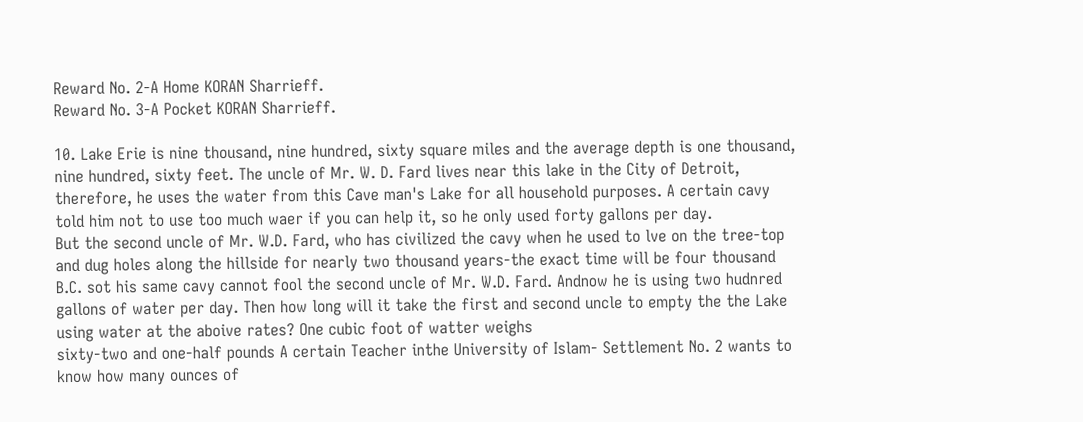Reward No. 2-A Home KORAN Sharrieff.
Reward No. 3-A Pocket KORAN Sharrieff.

10. Lake Erie is nine thousand, nine hundred, sixty square miles and the average depth is one thousand, nine hundred, sixty feet. The uncle of Mr. W. D. Fard lives near this lake in the City of Detroit, therefore, he uses the water from this Cave man's Lake for all household purposes. A certain cavy told him not to use too much waer if you can help it, so he only used forty gallons per day.
But the second uncle of Mr. W.D. Fard, who has civilized the cavy when he used to lve on the tree-top and dug holes along the hillside for nearly two thousand years-the exact time will be four thousand B.C. sot his same cavy cannot fool the second uncle of Mr. W.D. Fard. Andnow he is using two hudnred gallons of water per day. Then how long will it take the first and second uncle to empty the the Lake using water at the aboive rates? One cubic foot of watter weighs
sixty-two and one-half pounds A certain Teacher inthe University of Islam- Settlement No. 2 wants to know how many ounces of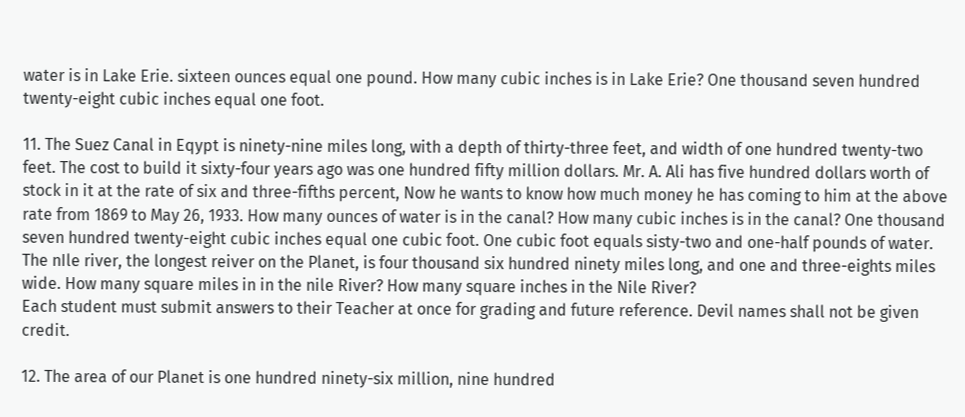water is in Lake Erie. sixteen ounces equal one pound. How many cubic inches is in Lake Erie? One thousand seven hundred twenty-eight cubic inches equal one foot.

11. The Suez Canal in Eqypt is ninety-nine miles long, with a depth of thirty-three feet, and width of one hundred twenty-two feet. The cost to build it sixty-four years ago was one hundred fifty million dollars. Mr. A. Ali has five hundred dollars worth of stock in it at the rate of six and three-fifths percent, Now he wants to know how much money he has coming to him at the above rate from 1869 to May 26, 1933. How many ounces of water is in the canal? How many cubic inches is in the canal? One thousand seven hundred twenty-eight cubic inches equal one cubic foot. One cubic foot equals sisty-two and one-half pounds of water.
The nIle river, the longest reiver on the Planet, is four thousand six hundred ninety miles long, and one and three-eights miles wide. How many square miles in in the nile River? How many square inches in the Nile River?
Each student must submit answers to their Teacher at once for grading and future reference. Devil names shall not be given credit.

12. The area of our Planet is one hundred ninety-six million, nine hundred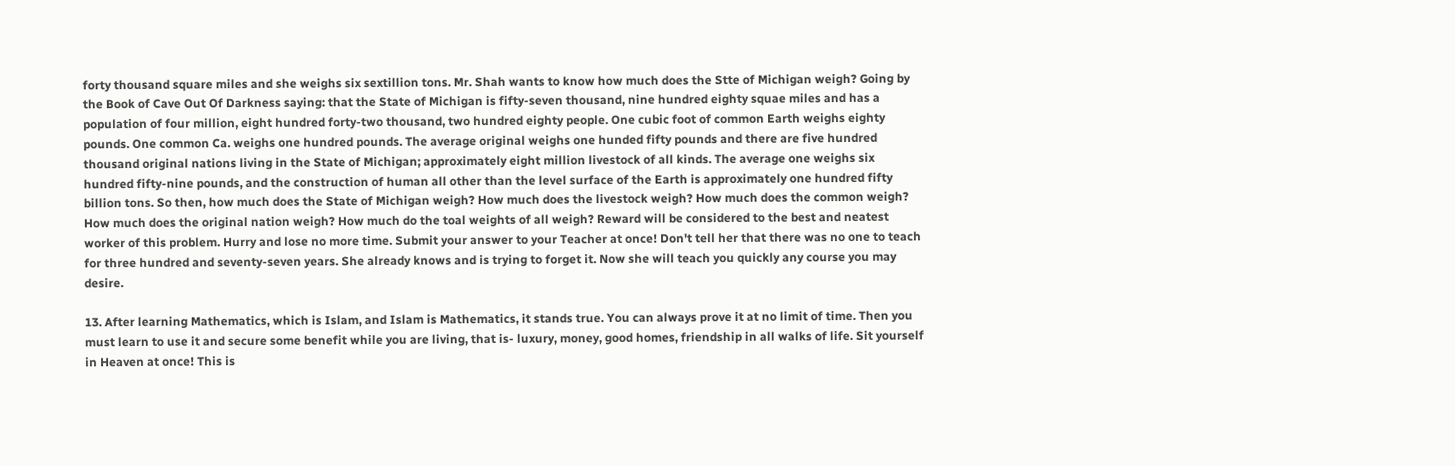forty thousand square miles and she weighs six sextillion tons. Mr. Shah wants to know how much does the Stte of Michigan weigh? Going by the Book of Cave Out Of Darkness saying: that the State of Michigan is fifty-seven thousand, nine hundred eighty squae miles and has a population of four million, eight hundred forty-two thousand, two hundred eighty people. One cubic foot of common Earth weighs eighty pounds. One common Ca. weighs one hundred pounds. The average original weighs one hunded fifty pounds and there are five hundred thousand original nations living in the State of Michigan; approximately eight million livestock of all kinds. The average one weighs six hundred fifty-nine pounds, and the construction of human all other than the level surface of the Earth is approximately one hundred fifty billion tons. So then, how much does the State of Michigan weigh? How much does the livestock weigh? How much does the common weigh? How much does the original nation weigh? How much do the toal weights of all weigh? Reward will be considered to the best and neatest worker of this problem. Hurry and lose no more time. Submit your answer to your Teacher at once! Don't tell her that there was no one to teach for three hundred and seventy-seven years. She already knows and is trying to forget it. Now she will teach you quickly any course you may desire.

13. After learning Mathematics, which is Islam, and Islam is Mathematics, it stands true. You can always prove it at no limit of time. Then you must learn to use it and secure some benefit while you are living, that is- luxury, money, good homes, friendship in all walks of life. Sit yourself in Heaven at once! This is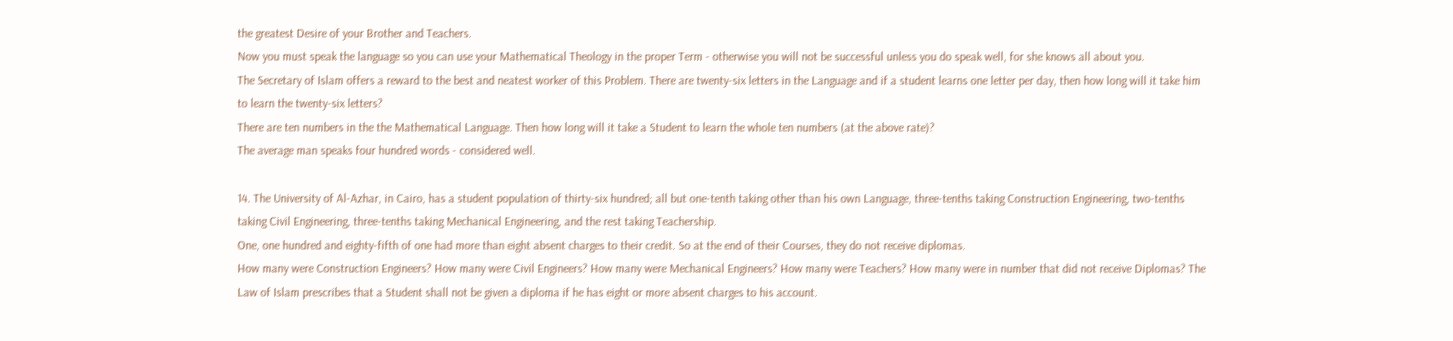the greatest Desire of your Brother and Teachers.
Now you must speak the language so you can use your Mathematical Theology in the proper Term - otherwise you will not be successful unless you do speak well, for she knows all about you.
The Secretary of Islam offers a reward to the best and neatest worker of this Problem. There are twenty-six letters in the Language and if a student learns one letter per day, then how long will it take him to learn the twenty-six letters?
There are ten numbers in the the Mathematical Language. Then how long will it take a Student to learn the whole ten numbers (at the above rate)?
The average man speaks four hundred words - considered well.

14. The University of Al-Azhar, in Cairo, has a student population of thirty-six hundred; all but one-tenth taking other than his own Language, three-tenths taking Construction Engineering, two-tenths taking Civil Engineering, three-tenths taking Mechanical Engineering, and the rest taking Teachership.
One, one hundred and eighty-fifth of one had more than eight absent charges to their credit. So at the end of their Courses, they do not receive diplomas.
How many were Construction Engineers? How many were Civil Engineers? How many were Mechanical Engineers? How many were Teachers? How many were in number that did not receive Diplomas? The Law of Islam prescribes that a Student shall not be given a diploma if he has eight or more absent charges to his account.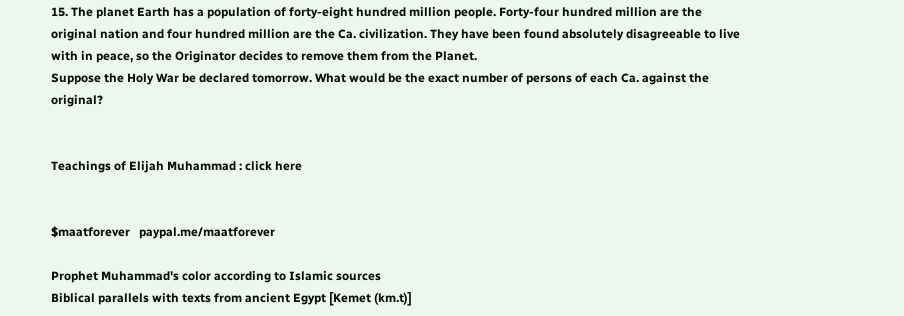15. The planet Earth has a population of forty-eight hundred million people. Forty-four hundred million are the original nation and four hundred million are the Ca. civilization. They have been found absolutely disagreeable to live with in peace, so the Originator decides to remove them from the Planet.
Suppose the Holy War be declared tomorrow. What would be the exact number of persons of each Ca. against the original?


Teachings of Elijah Muhammad : click here


$maatforever   paypal.me/maatforever

Prophet Muhammad's color according to Islamic sources
Biblical parallels with texts from ancient Egypt [Kemet (km.t)]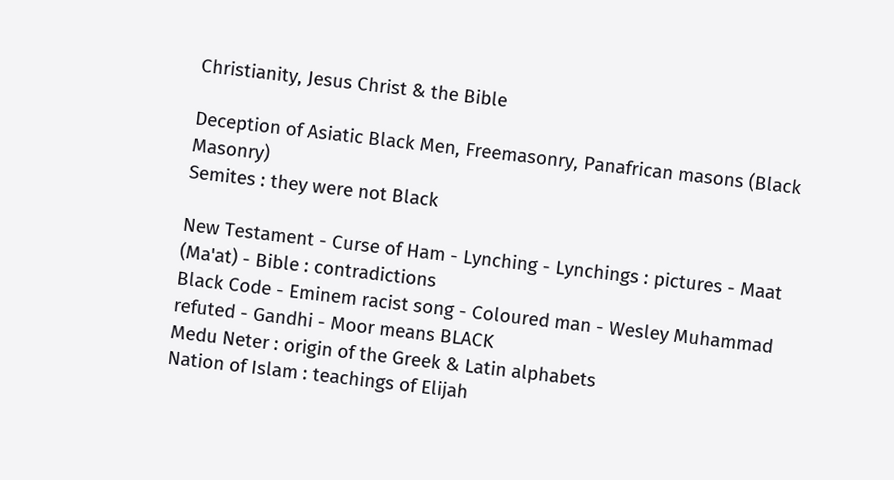Christianity, Jesus Christ & the Bible

Deception of Asiatic Black Men, Freemasonry, Panafrican masons (Black Masonry)
Semites : they were not Black

New Testament - Curse of Ham - Lynching - Lynchings : pictures - Maat (Ma'at) - Bible : contradictions
Black Code - Eminem racist song - Coloured man - Wesley Muhammad refuted - Gandhi - Moor means BLACK
Medu Neter : origin of the Greek & Latin alphabets
Nation of Islam : teachings of Elijah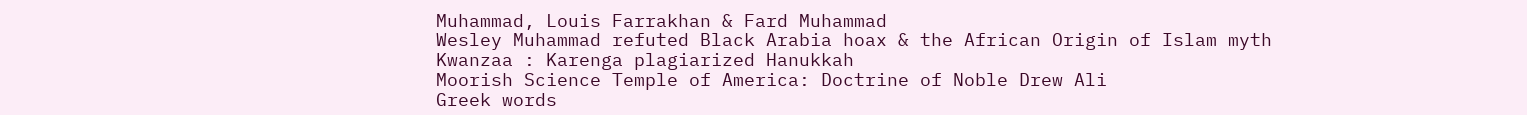Muhammad, Louis Farrakhan & Fard Muhammad
Wesley Muhammad refuted Black Arabia hoax & the African Origin of Islam myth
Kwanzaa : Karenga plagiarized Hanukkah
Moorish Science Temple of America: Doctrine of Noble Drew Ali
Greek words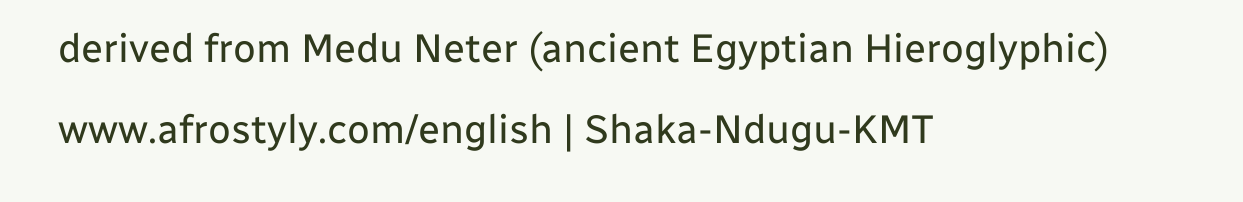derived from Medu Neter (ancient Egyptian Hieroglyphic)
www.afrostyly.com/english | Shaka-Ndugu-KMT